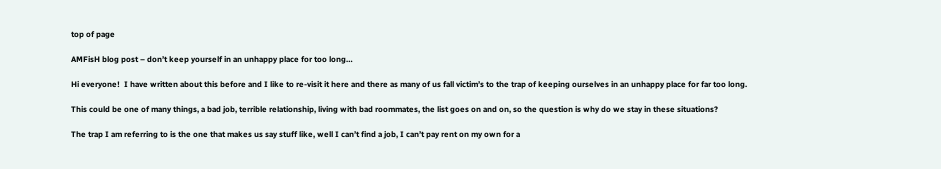top of page

AMFisH blog post – don’t keep yourself in an unhappy place for too long…

Hi everyone!  I have written about this before and I like to re-visit it here and there as many of us fall victim’s to the trap of keeping ourselves in an unhappy place for far too long.

This could be one of many things, a bad job, terrible relationship, living with bad roommates, the list goes on and on, so the question is why do we stay in these situations?

The trap I am referring to is the one that makes us say stuff like, well I can’t find a job, I can’t pay rent on my own for a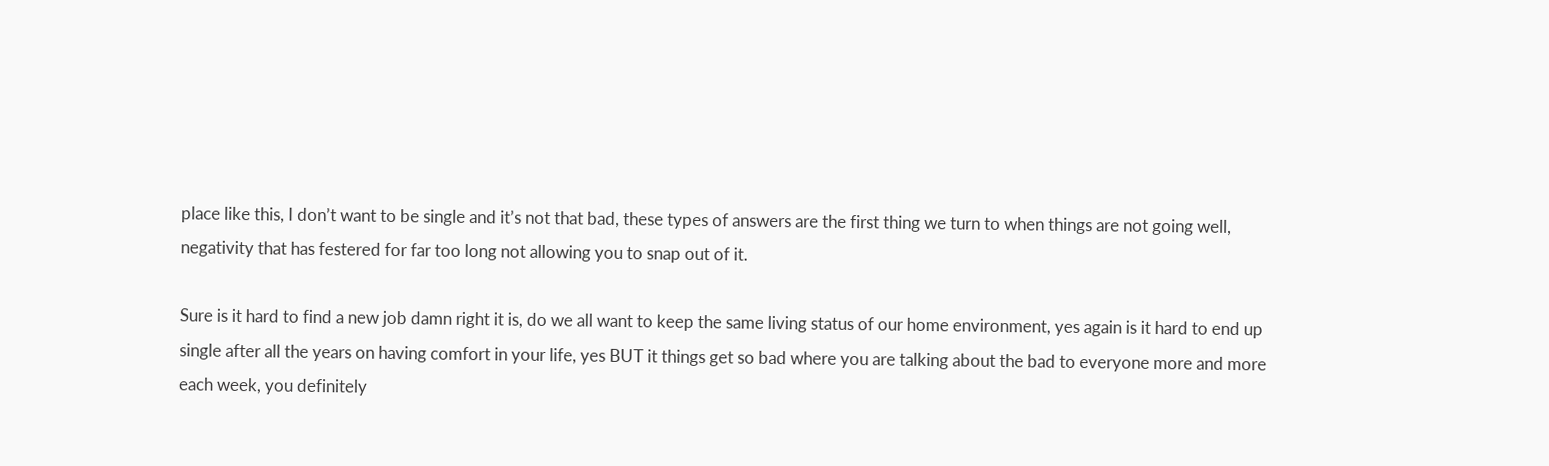place like this, I don’t want to be single and it’s not that bad, these types of answers are the first thing we turn to when things are not going well, negativity that has festered for far too long not allowing you to snap out of it.

Sure is it hard to find a new job damn right it is, do we all want to keep the same living status of our home environment, yes again is it hard to end up single after all the years on having comfort in your life, yes BUT it things get so bad where you are talking about the bad to everyone more and more each week, you definitely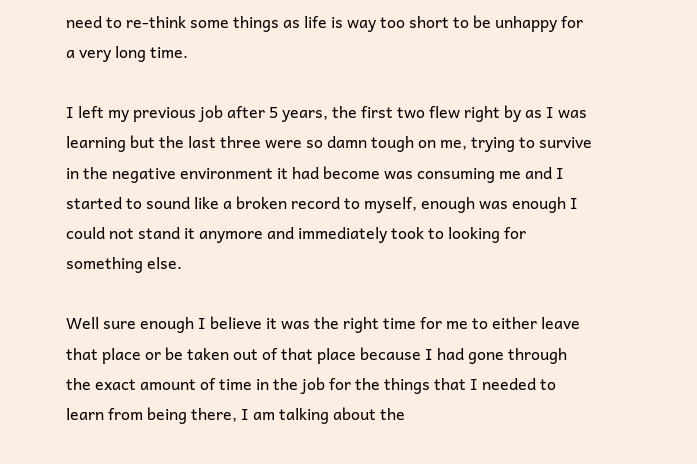need to re-think some things as life is way too short to be unhappy for a very long time.

I left my previous job after 5 years, the first two flew right by as I was learning but the last three were so damn tough on me, trying to survive in the negative environment it had become was consuming me and I started to sound like a broken record to myself, enough was enough I could not stand it anymore and immediately took to looking for something else.

Well sure enough I believe it was the right time for me to either leave that place or be taken out of that place because I had gone through the exact amount of time in the job for the things that I needed to learn from being there, I am talking about the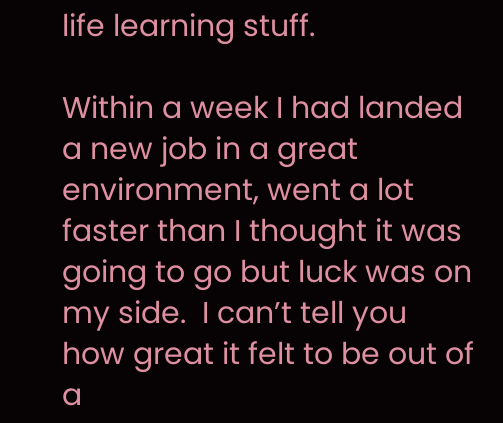life learning stuff.

Within a week I had landed a new job in a great environment, went a lot faster than I thought it was going to go but luck was on my side.  I can’t tell you how great it felt to be out of a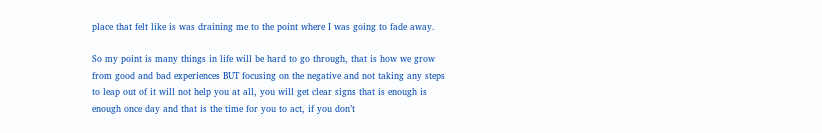place that felt like is was draining me to the point where I was going to fade away.

So my point is many things in life will be hard to go through, that is how we grow from good and bad experiences BUT focusing on the negative and not taking any steps to leap out of it will not help you at all, you will get clear signs that is enough is enough once day and that is the time for you to act, if you don’t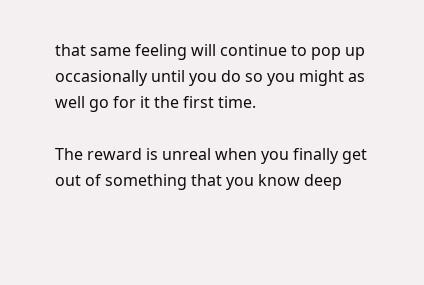that same feeling will continue to pop up occasionally until you do so you might as well go for it the first time.

The reward is unreal when you finally get out of something that you know deep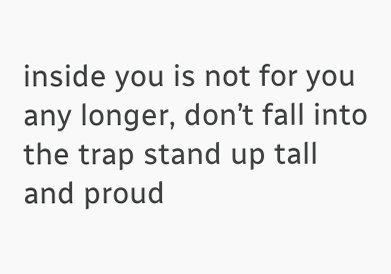inside you is not for you any longer, don’t fall into the trap stand up tall and proud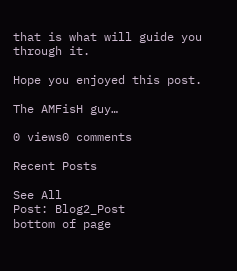that is what will guide you through it.

Hope you enjoyed this post.

The AMFisH guy…

0 views0 comments

Recent Posts

See All
Post: Blog2_Post
bottom of page